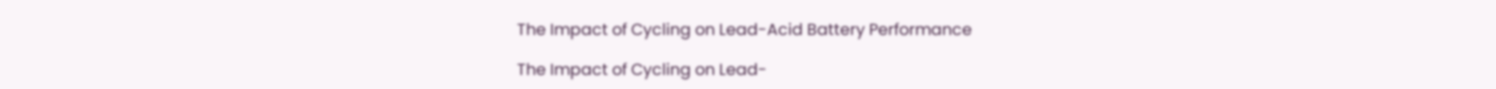The Impact of Cycling on Lead-Acid Battery Performance

The Impact of Cycling on Lead-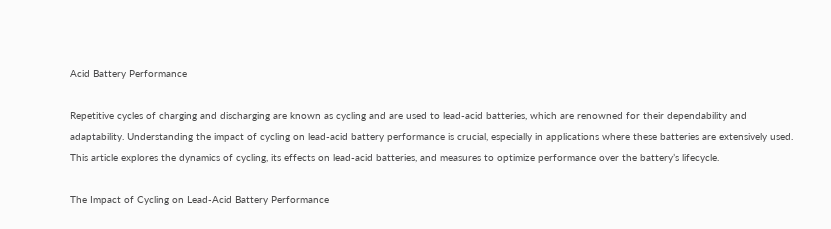Acid Battery Performance

Repetitive cycles of charging and discharging are known as cycling and are used to lead-acid batteries, which are renowned for their dependability and adaptability. Understanding the impact of cycling on lead-acid battery performance is crucial, especially in applications where these batteries are extensively used. This article explores the dynamics of cycling, its effects on lead-acid batteries, and measures to optimize performance over the battery’s lifecycle.

The Impact of Cycling on Lead-Acid Battery Performance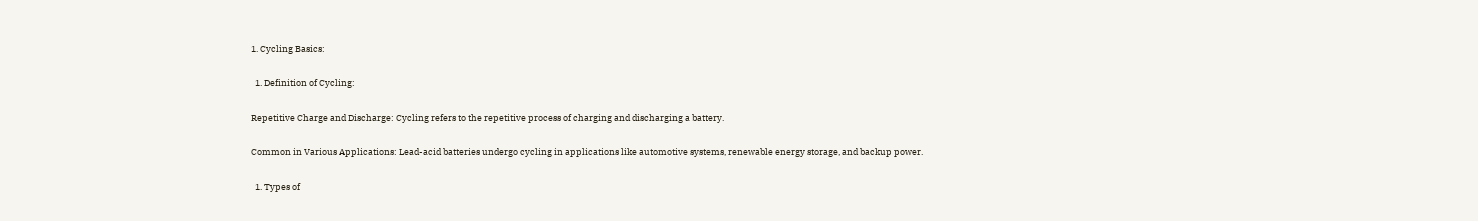1. Cycling Basics:

  1. Definition of Cycling:

Repetitive Charge and Discharge: Cycling refers to the repetitive process of charging and discharging a battery.

Common in Various Applications: Lead-acid batteries undergo cycling in applications like automotive systems, renewable energy storage, and backup power.

  1. Types of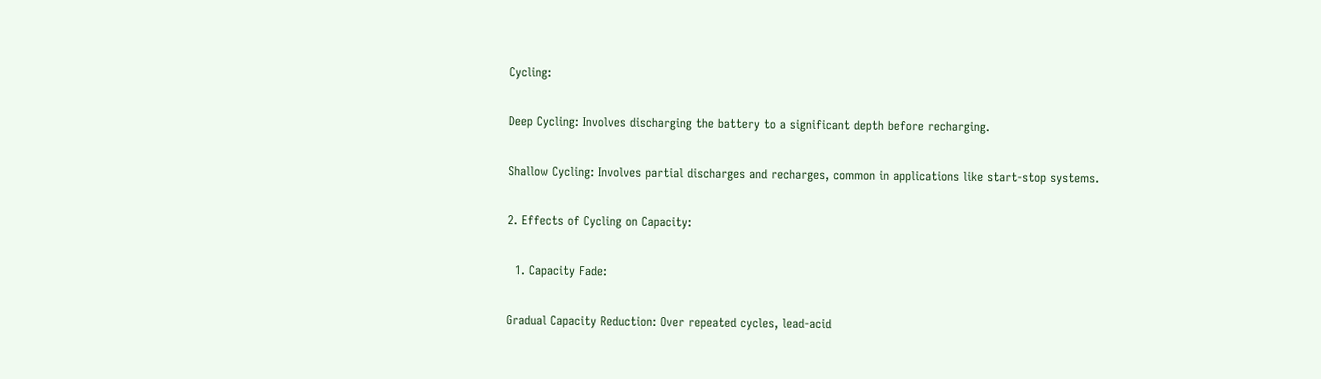Cycling:

Deep Cycling: Involves discharging the battery to a significant depth before recharging.

Shallow Cycling: Involves partial discharges and recharges, common in applications like start-stop systems.

2. Effects of Cycling on Capacity:

  1. Capacity Fade:

Gradual Capacity Reduction: Over repeated cycles, lead-acid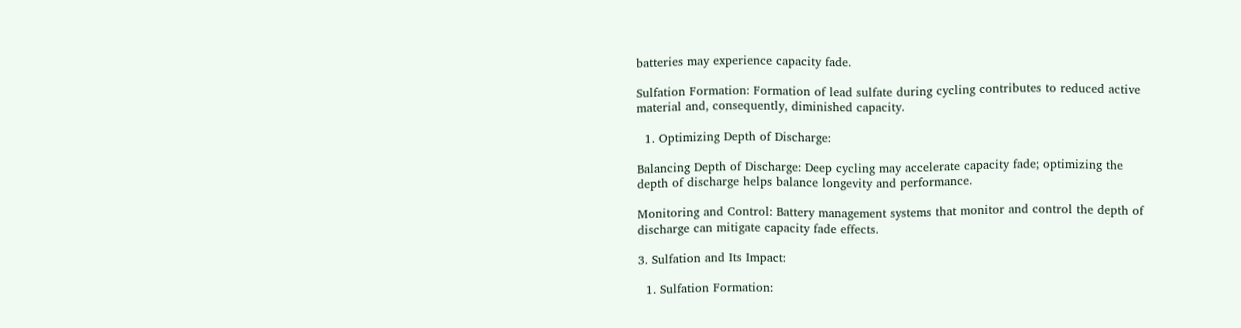batteries may experience capacity fade.

Sulfation Formation: Formation of lead sulfate during cycling contributes to reduced active material and, consequently, diminished capacity.

  1. Optimizing Depth of Discharge:

Balancing Depth of Discharge: Deep cycling may accelerate capacity fade; optimizing the depth of discharge helps balance longevity and performance.

Monitoring and Control: Battery management systems that monitor and control the depth of discharge can mitigate capacity fade effects.

3. Sulfation and Its Impact:

  1. Sulfation Formation: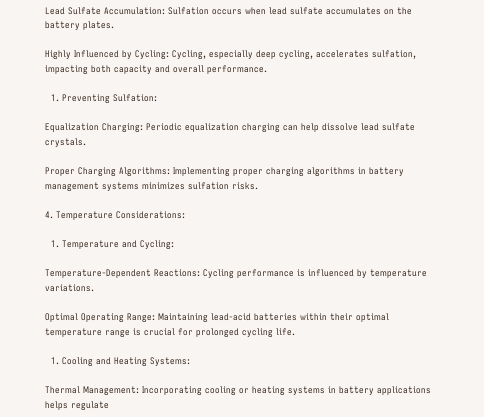Lead Sulfate Accumulation: Sulfation occurs when lead sulfate accumulates on the battery plates.

Highly Influenced by Cycling: Cycling, especially deep cycling, accelerates sulfation, impacting both capacity and overall performance.

  1. Preventing Sulfation:

Equalization Charging: Periodic equalization charging can help dissolve lead sulfate crystals.

Proper Charging Algorithms: Implementing proper charging algorithms in battery management systems minimizes sulfation risks.

4. Temperature Considerations:

  1. Temperature and Cycling:

Temperature-Dependent Reactions: Cycling performance is influenced by temperature variations.

Optimal Operating Range: Maintaining lead-acid batteries within their optimal temperature range is crucial for prolonged cycling life.

  1. Cooling and Heating Systems:

Thermal Management: Incorporating cooling or heating systems in battery applications helps regulate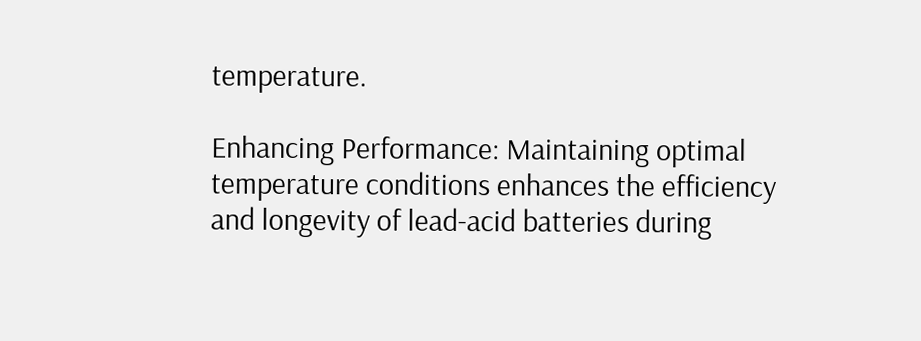temperature.

Enhancing Performance: Maintaining optimal temperature conditions enhances the efficiency and longevity of lead-acid batteries during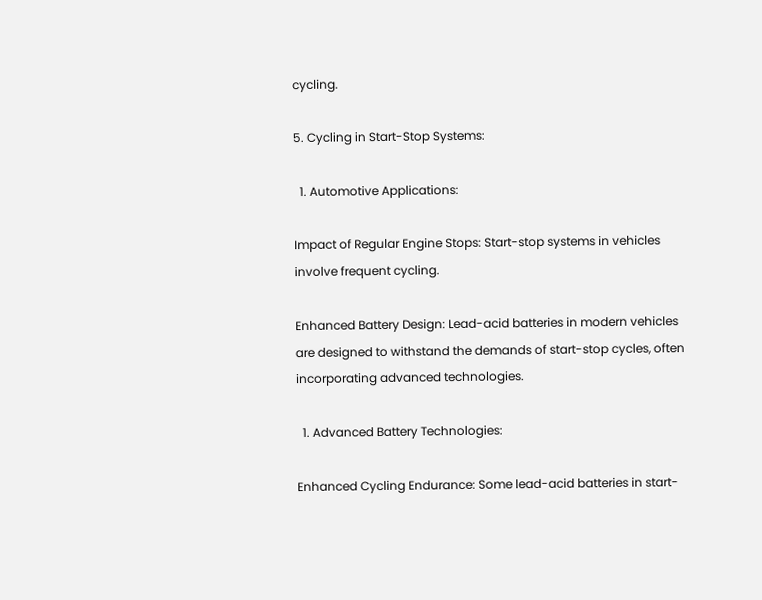cycling.

5. Cycling in Start-Stop Systems:

  1. Automotive Applications:

Impact of Regular Engine Stops: Start-stop systems in vehicles involve frequent cycling.

Enhanced Battery Design: Lead-acid batteries in modern vehicles are designed to withstand the demands of start-stop cycles, often incorporating advanced technologies.

  1. Advanced Battery Technologies:

Enhanced Cycling Endurance: Some lead-acid batteries in start-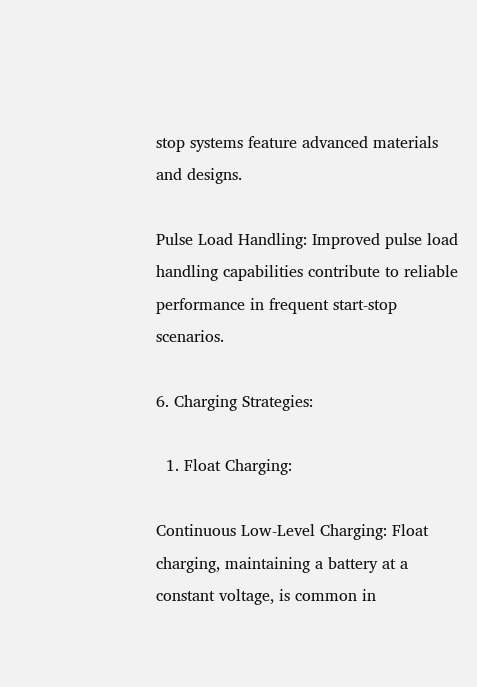stop systems feature advanced materials and designs.

Pulse Load Handling: Improved pulse load handling capabilities contribute to reliable performance in frequent start-stop scenarios.

6. Charging Strategies:

  1. Float Charging:

Continuous Low-Level Charging: Float charging, maintaining a battery at a constant voltage, is common in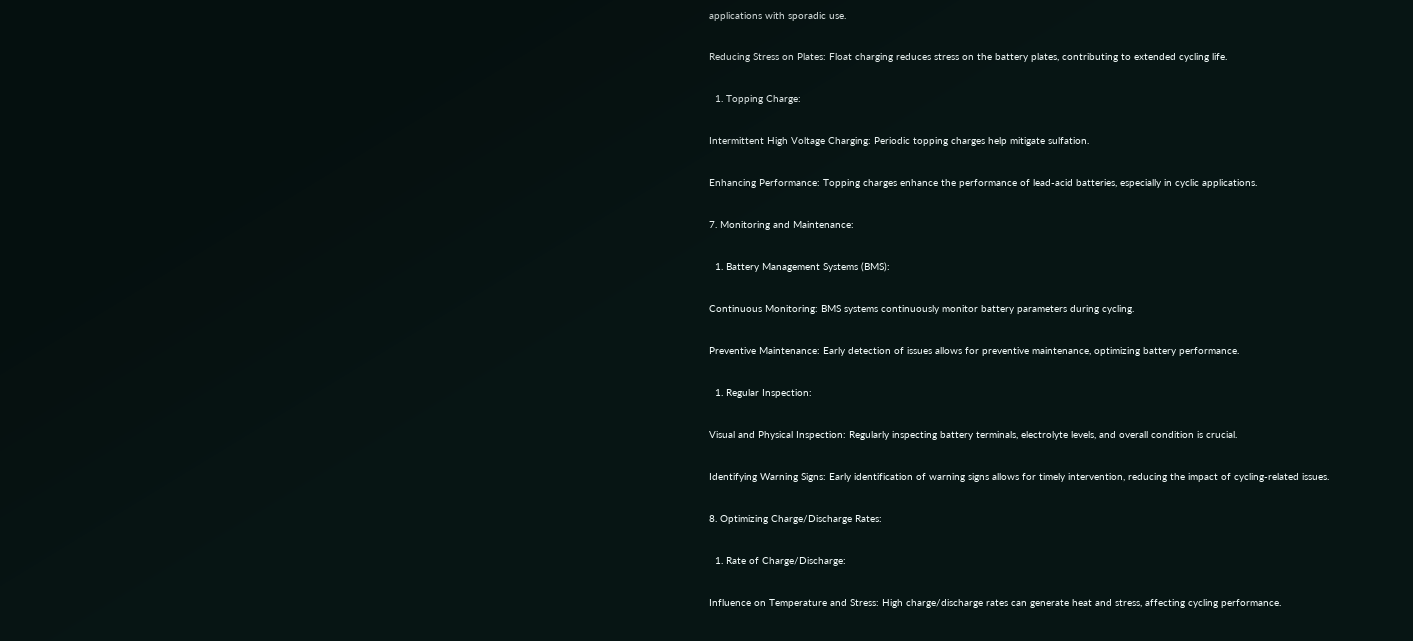applications with sporadic use.

Reducing Stress on Plates: Float charging reduces stress on the battery plates, contributing to extended cycling life.

  1. Topping Charge:

Intermittent High Voltage Charging: Periodic topping charges help mitigate sulfation.

Enhancing Performance: Topping charges enhance the performance of lead-acid batteries, especially in cyclic applications.

7. Monitoring and Maintenance:

  1. Battery Management Systems (BMS):

Continuous Monitoring: BMS systems continuously monitor battery parameters during cycling.

Preventive Maintenance: Early detection of issues allows for preventive maintenance, optimizing battery performance.

  1. Regular Inspection:

Visual and Physical Inspection: Regularly inspecting battery terminals, electrolyte levels, and overall condition is crucial.

Identifying Warning Signs: Early identification of warning signs allows for timely intervention, reducing the impact of cycling-related issues.

8. Optimizing Charge/Discharge Rates:

  1. Rate of Charge/Discharge:

Influence on Temperature and Stress: High charge/discharge rates can generate heat and stress, affecting cycling performance.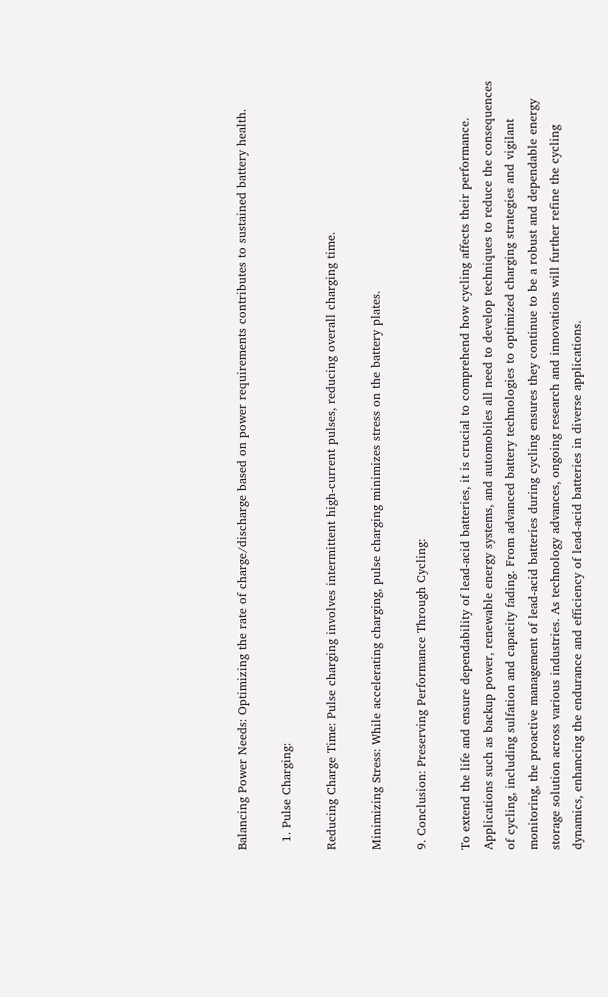Balancing Power Needs: Optimizing the rate of charge/discharge based on power requirements contributes to sustained battery health.

  1. Pulse Charging:

Reducing Charge Time: Pulse charging involves intermittent high-current pulses, reducing overall charging time.

Minimizing Stress: While accelerating charging, pulse charging minimizes stress on the battery plates.

9. Conclusion: Preserving Performance Through Cycling:

To extend the life and ensure dependability of lead-acid batteries, it is crucial to comprehend how cycling affects their performance. Applications such as backup power, renewable energy systems, and automobiles all need to develop techniques to reduce the consequences of cycling, including sulfation and capacity fading. From advanced battery technologies to optimized charging strategies and vigilant monitoring, the proactive management of lead-acid batteries during cycling ensures they continue to be a robust and dependable energy storage solution across various industries. As technology advances, ongoing research and innovations will further refine the cycling dynamics, enhancing the endurance and efficiency of lead-acid batteries in diverse applications.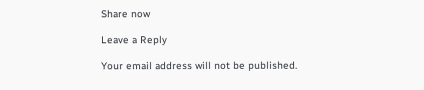Share now

Leave a Reply

Your email address will not be published.